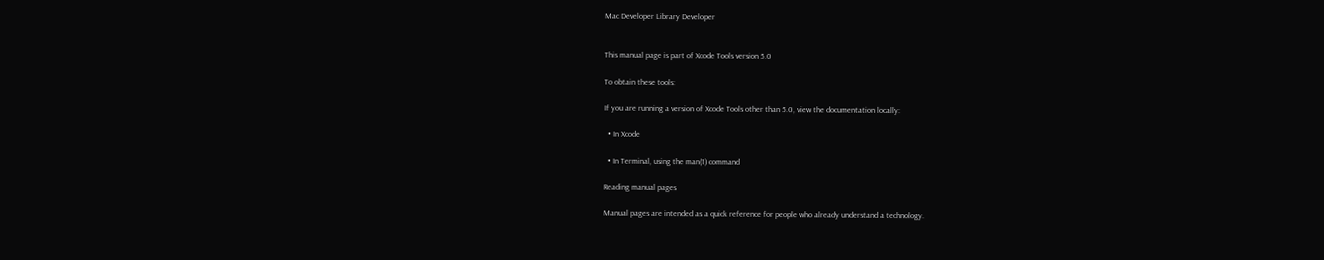Mac Developer Library Developer


This manual page is part of Xcode Tools version 5.0

To obtain these tools:

If you are running a version of Xcode Tools other than 5.0, view the documentation locally:

  • In Xcode

  • In Terminal, using the man(1) command

Reading manual pages

Manual pages are intended as a quick reference for people who already understand a technology.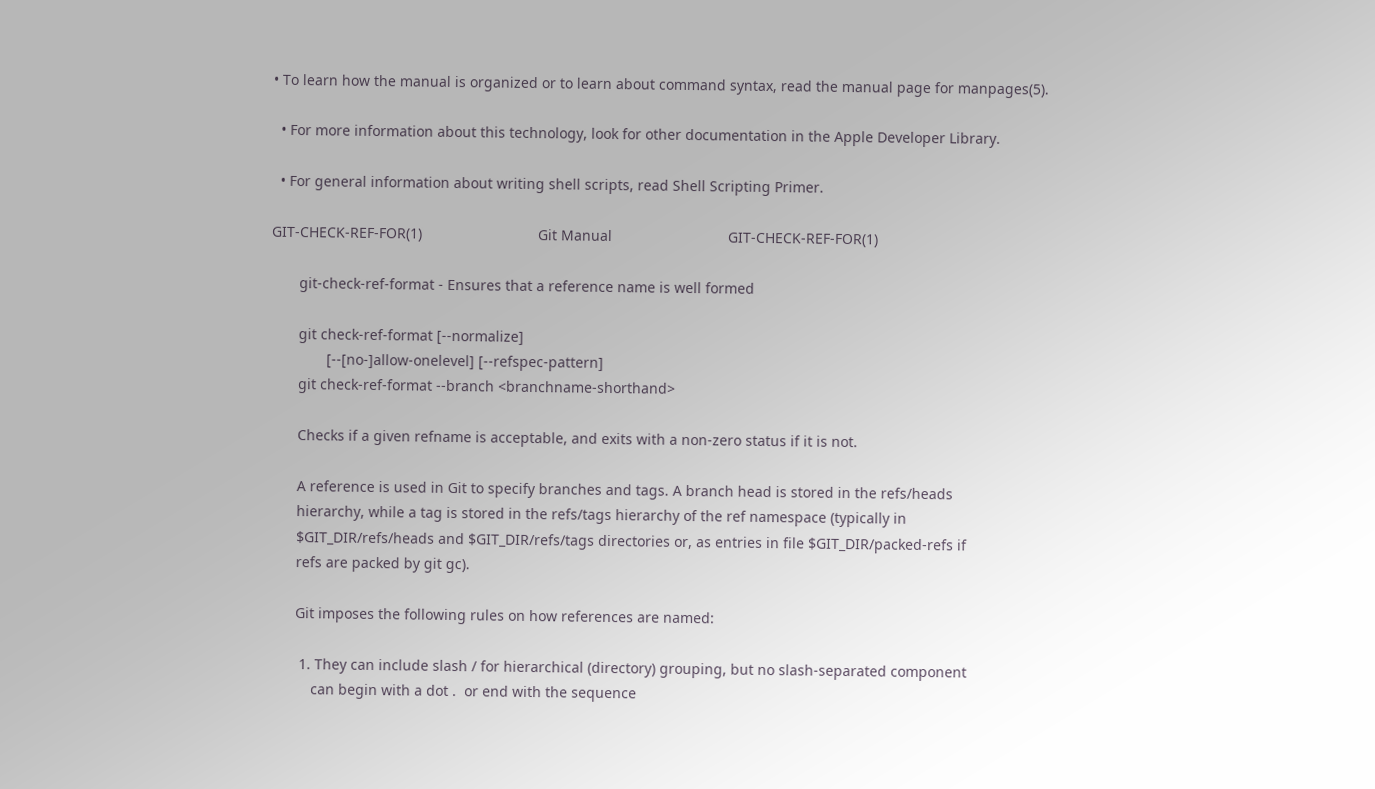• To learn how the manual is organized or to learn about command syntax, read the manual page for manpages(5).

  • For more information about this technology, look for other documentation in the Apple Developer Library.

  • For general information about writing shell scripts, read Shell Scripting Primer.

GIT-CHECK-REF-FOR(1)                             Git Manual                             GIT-CHECK-REF-FOR(1)

       git-check-ref-format - Ensures that a reference name is well formed

       git check-ref-format [--normalize]
              [--[no-]allow-onelevel] [--refspec-pattern]
       git check-ref-format --branch <branchname-shorthand>

       Checks if a given refname is acceptable, and exits with a non-zero status if it is not.

       A reference is used in Git to specify branches and tags. A branch head is stored in the refs/heads
       hierarchy, while a tag is stored in the refs/tags hierarchy of the ref namespace (typically in
       $GIT_DIR/refs/heads and $GIT_DIR/refs/tags directories or, as entries in file $GIT_DIR/packed-refs if
       refs are packed by git gc).

       Git imposes the following rules on how references are named:

        1. They can include slash / for hierarchical (directory) grouping, but no slash-separated component
           can begin with a dot .  or end with the sequence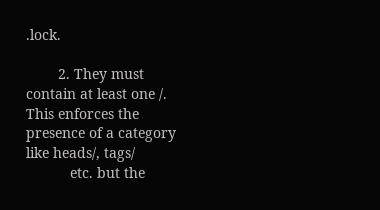.lock.

        2. They must contain at least one /. This enforces the presence of a category like heads/, tags/
           etc. but the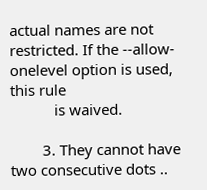actual names are not restricted. If the --allow-onelevel option is used, this rule
           is waived.

        3. They cannot have two consecutive dots ..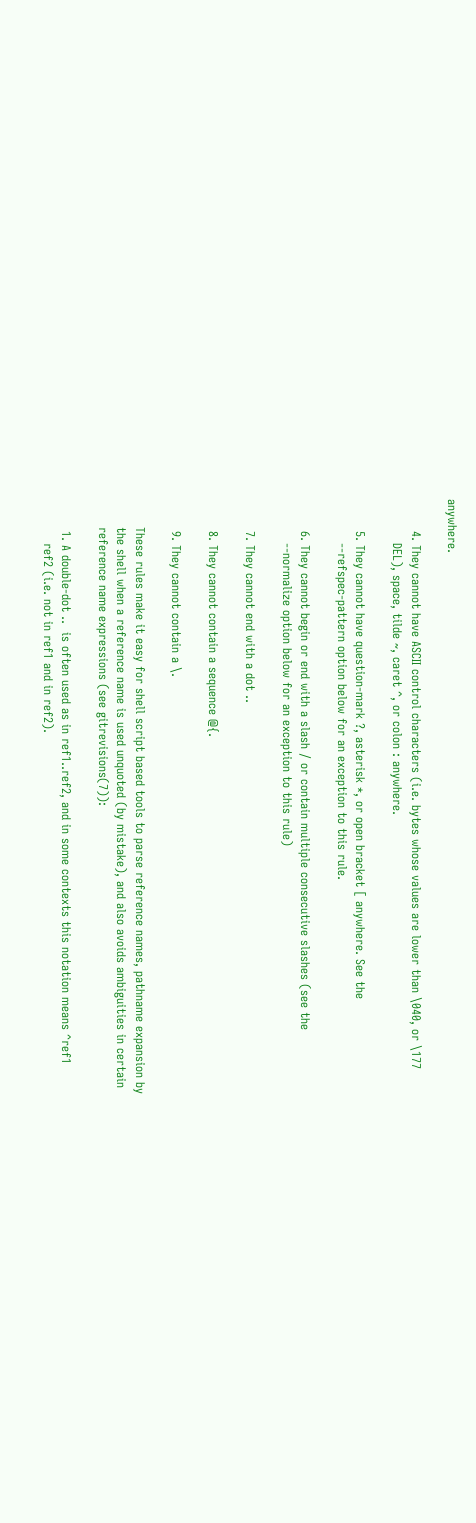anywhere.

        4. They cannot have ASCII control characters (i.e. bytes whose values are lower than \040, or \177
           DEL), space, tilde ~, caret ^, or colon : anywhere.

        5. They cannot have question-mark ?, asterisk *, or open bracket [ anywhere. See the
           --refspec-pattern option below for an exception to this rule.

        6. They cannot begin or end with a slash / or contain multiple consecutive slashes (see the
           --normalize option below for an exception to this rule)

        7. They cannot end with a dot ..

        8. They cannot contain a sequence @{.

        9. They cannot contain a \.

       These rules make it easy for shell script based tools to parse reference names, pathname expansion by
       the shell when a reference name is used unquoted (by mistake), and also avoids ambiguities in certain
       reference name expressions (see gitrevisions(7)):

        1. A double-dot ..  is often used as in ref1..ref2, and in some contexts this notation means ^ref1
           ref2 (i.e. not in ref1 and in ref2).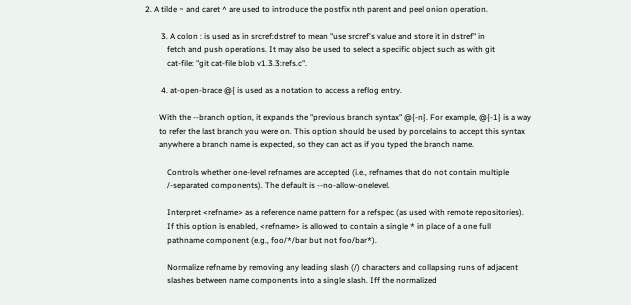2. A tilde ~ and caret ^ are used to introduce the postfix nth parent and peel onion operation.

        3. A colon : is used as in srcref:dstref to mean "use srcref's value and store it in dstref" in
           fetch and push operations. It may also be used to select a specific object such as with git
           cat-file: "git cat-file blob v1.3.3:refs.c".

        4. at-open-brace @{ is used as a notation to access a reflog entry.

       With the --branch option, it expands the "previous branch syntax" @{-n}. For example, @{-1} is a way
       to refer the last branch you were on. This option should be used by porcelains to accept this syntax
       anywhere a branch name is expected, so they can act as if you typed the branch name.

           Controls whether one-level refnames are accepted (i.e., refnames that do not contain multiple
           /-separated components). The default is --no-allow-onelevel.

           Interpret <refname> as a reference name pattern for a refspec (as used with remote repositories).
           If this option is enabled, <refname> is allowed to contain a single * in place of a one full
           pathname component (e.g., foo/*/bar but not foo/bar*).

           Normalize refname by removing any leading slash (/) characters and collapsing runs of adjacent
           slashes between name components into a single slash. Iff the normalized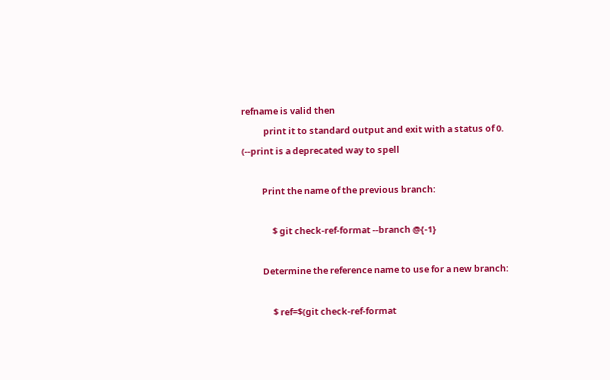refname is valid then
           print it to standard output and exit with a status of 0. (--print is a deprecated way to spell

          Print the name of the previous branch:

               $ git check-ref-format --branch @{-1}

          Determine the reference name to use for a new branch:

               $ ref=$(git check-ref-format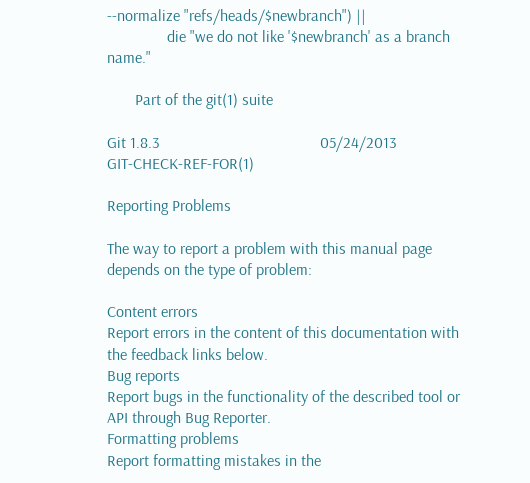--normalize "refs/heads/$newbranch") ||
               die "we do not like '$newbranch' as a branch name."

       Part of the git(1) suite

Git 1.8.3                                        05/24/2013                             GIT-CHECK-REF-FOR(1)

Reporting Problems

The way to report a problem with this manual page depends on the type of problem:

Content errors
Report errors in the content of this documentation with the feedback links below.
Bug reports
Report bugs in the functionality of the described tool or API through Bug Reporter.
Formatting problems
Report formatting mistakes in the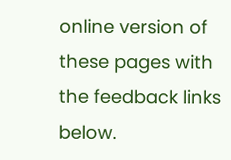online version of these pages with the feedback links below.